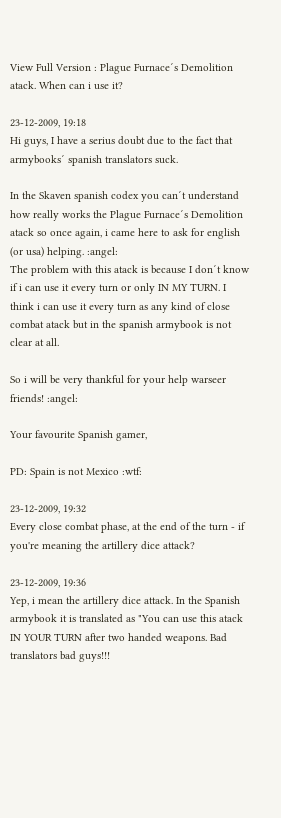View Full Version : Plague Furnace´s Demolition atack. When can i use it?

23-12-2009, 19:18
Hi guys, I have a serius doubt due to the fact that armybooks´ spanish translators suck.

In the Skaven spanish codex you can´t understand how really works the Plague Furnace´s Demolition atack so once again, i came here to ask for english (or usa) helping. :angel:
The problem with this atack is because I don´t know if i can use it every turn or only IN MY TURN. I think i can use it every turn as any kind of close combat atack but in the spanish armybook is not clear at all.

So i will be very thankful for your help warseer friends! :angel:

Your favourite Spanish gamer,

PD: Spain is not Mexico :wtf:

23-12-2009, 19:32
Every close combat phase, at the end of the turn - if you're meaning the artillery dice attack?

23-12-2009, 19:36
Yep, i mean the artillery dice attack. In the Spanish armybook it is translated as "You can use this atack IN YOUR TURN after two handed weapons. Bad translators bad guys!!!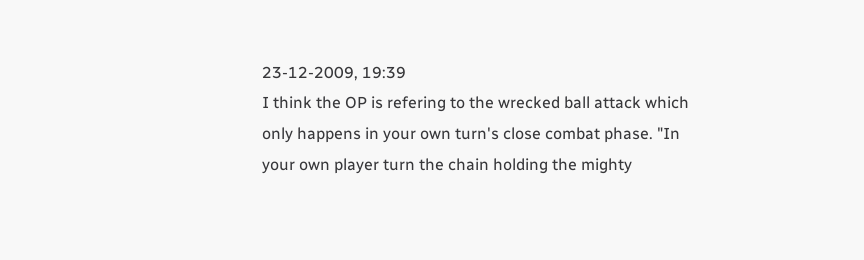23-12-2009, 19:39
I think the OP is refering to the wrecked ball attack which only happens in your own turn's close combat phase. "In your own player turn the chain holding the mighty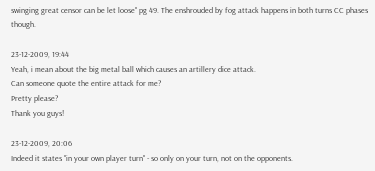swinging great censor can be let loose" pg 49. The enshrouded by fog attack happens in both turns CC phases though.

23-12-2009, 19:44
Yeah, i mean about the big metal ball which causes an artillery dice attack.
Can someone quote the entire attack for me?
Pretty please?
Thank you guys!

23-12-2009, 20:06
Indeed it states "in your own player turn" - so only on your turn, not on the opponents.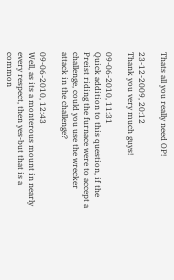Thats all you really need OP!

23-12-2009, 20:12
Thank you very much guys!

09-06-2010, 11:31
Quick addition to this question, if the Preist riding the furnace were to accept a challenge, could you use the wrecker attack in the challenge?

09-06-2010, 12:43
Well, as its a monterous mount in nearly every respect, then yes-but that is a common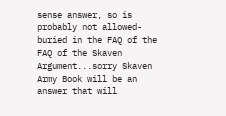sense answer, so is probably not allowed- buried in the FAQ of the FAQ of the Skaven Argument...sorry Skaven Army Book will be an answer that will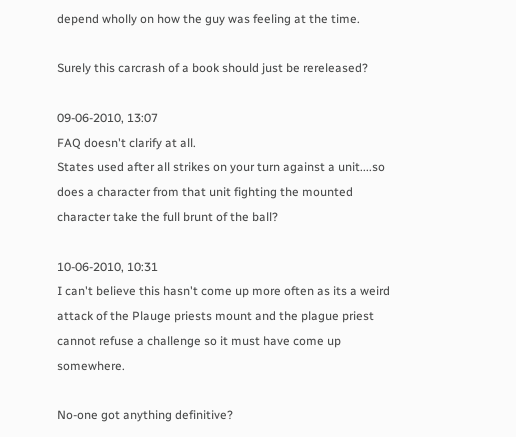depend wholly on how the guy was feeling at the time.

Surely this carcrash of a book should just be rereleased?

09-06-2010, 13:07
FAQ doesn't clarify at all.
States used after all strikes on your turn against a unit....so does a character from that unit fighting the mounted character take the full brunt of the ball?

10-06-2010, 10:31
I can't believe this hasn't come up more often as its a weird attack of the Plauge priests mount and the plague priest cannot refuse a challenge so it must have come up somewhere.

No-one got anything definitive?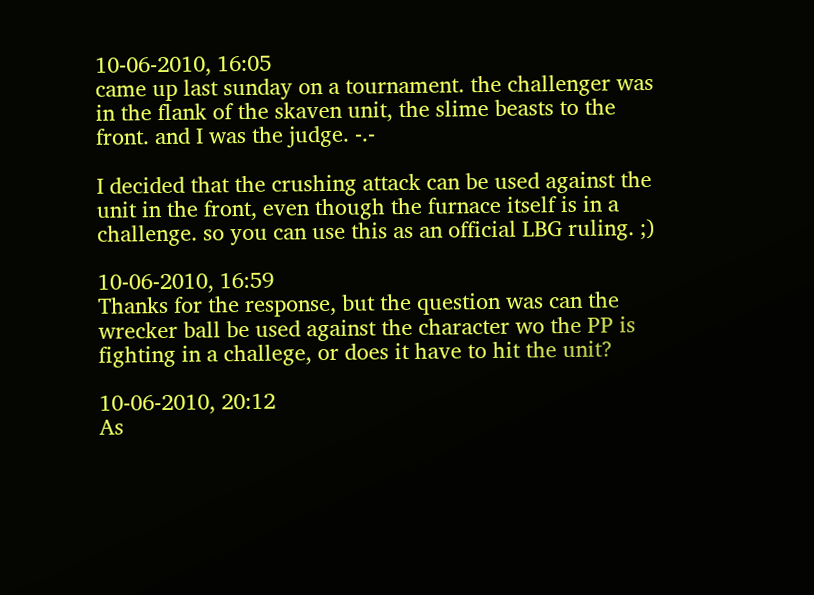10-06-2010, 16:05
came up last sunday on a tournament. the challenger was in the flank of the skaven unit, the slime beasts to the front. and I was the judge. -.-

I decided that the crushing attack can be used against the unit in the front, even though the furnace itself is in a challenge. so you can use this as an official LBG ruling. ;)

10-06-2010, 16:59
Thanks for the response, but the question was can the wrecker ball be used against the character wo the PP is fighting in a challege, or does it have to hit the unit?

10-06-2010, 20:12
As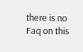there is no Faq on this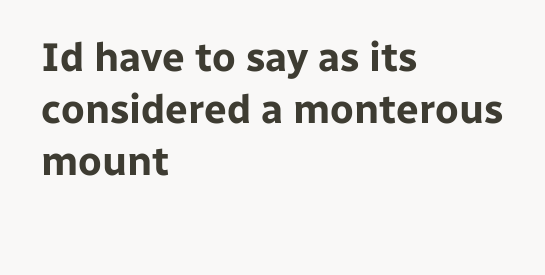Id have to say as its considered a monterous mount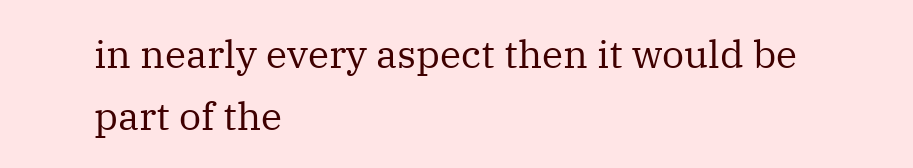in nearly every aspect then it would be part of the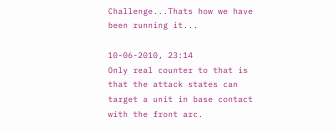Challenge...Thats how we have been running it...

10-06-2010, 23:14
Only real counter to that is that the attack states can target a unit in base contact with the front arc.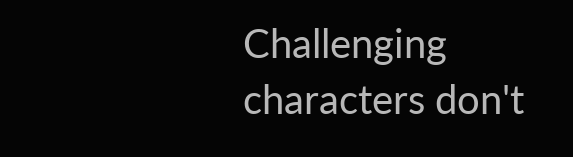Challenging characters don't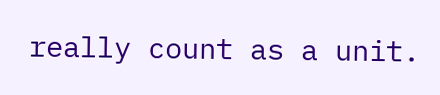really count as a unit.